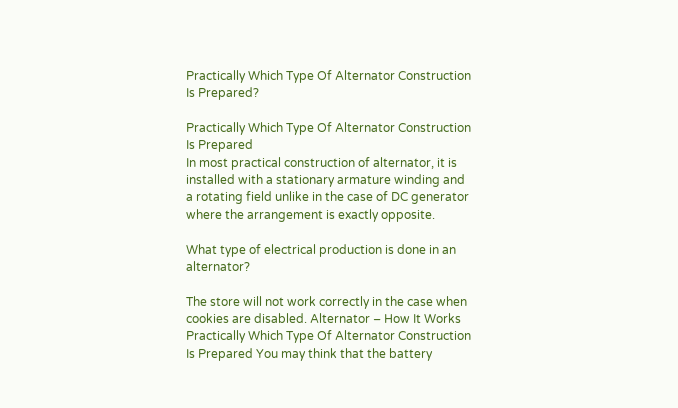Practically Which Type Of Alternator Construction Is Prepared?

Practically Which Type Of Alternator Construction Is Prepared
In most practical construction of alternator, it is installed with a stationary armature winding and a rotating field unlike in the case of DC generator where the arrangement is exactly opposite.

What type of electrical production is done in an alternator?

The store will not work correctly in the case when cookies are disabled. Alternator – How It Works Practically Which Type Of Alternator Construction Is Prepared You may think that the battery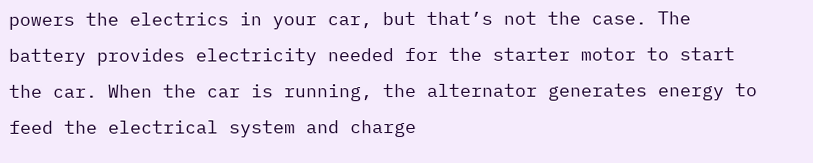powers the electrics in your car, but that’s not the case. The battery provides electricity needed for the starter motor to start the car. When the car is running, the alternator generates energy to feed the electrical system and charge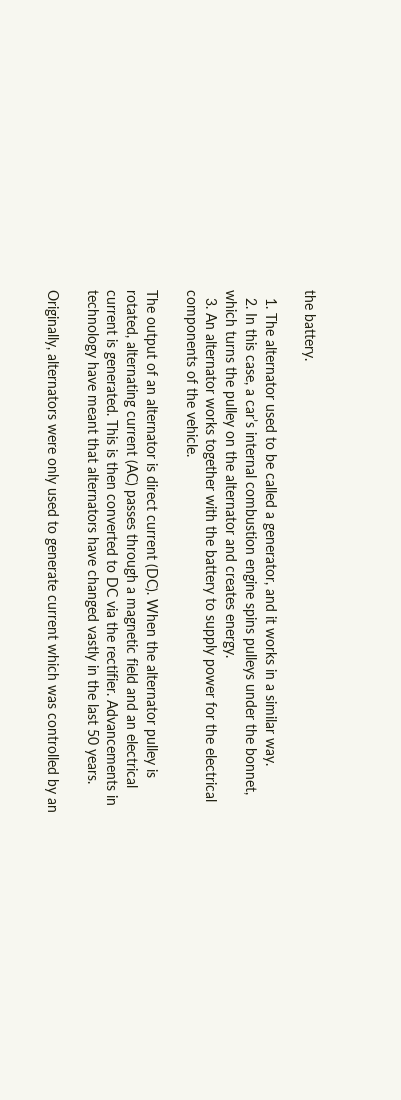the battery.

  1. The alternator used to be called a generator, and it works in a similar way.
  2. In this case, a car’s internal combustion engine spins pulleys under the bonnet, which turns the pulley on the alternator and creates energy.
  3. An alternator works together with the battery to supply power for the electrical components of the vehicle.

The output of an alternator is direct current (DC). When the alternator pulley is rotated, alternating current (AC) passes through a magnetic field and an electrical current is generated. This is then converted to DC via the rectifier. Advancements in technology have meant that alternators have changed vastly in the last 50 years.

Originally, alternators were only used to generate current which was controlled by an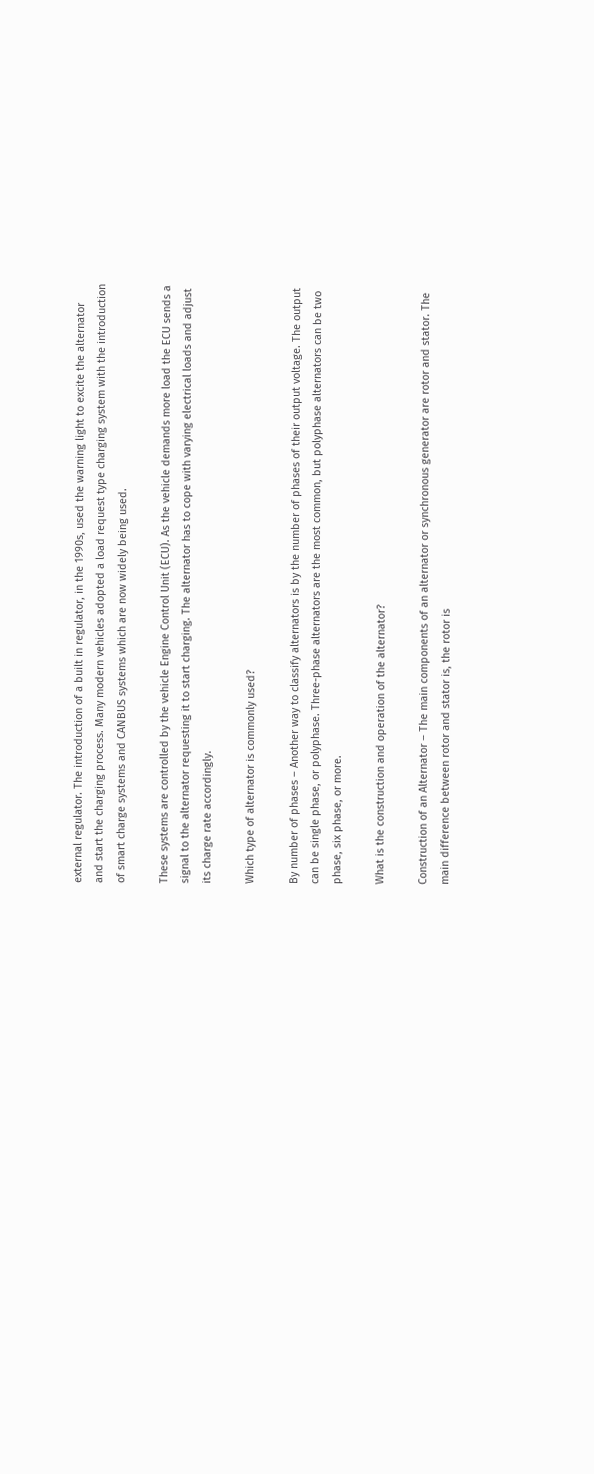external regulator. The introduction of a built in regulator, in the 1990s, used the warning light to excite the alternator and start the charging process. Many modern vehicles adopted a load request type charging system with the introduction of smart charge systems and CANBUS systems which are now widely being used.

These systems are controlled by the vehicle Engine Control Unit (ECU). As the vehicle demands more load the ECU sends a signal to the alternator requesting it to start charging. The alternator has to cope with varying electrical loads and adjust its charge rate accordingly.

Which type of alternator is commonly used?

By number of phases – Another way to classify alternators is by the number of phases of their output voltage. The output can be single phase, or polyphase. Three-phase alternators are the most common, but polyphase alternators can be two phase, six phase, or more.

What is the construction and operation of the alternator?

Construction of an Alternator – The main components of an alternator or synchronous generator are rotor and stator. The main difference between rotor and stator is, the rotor is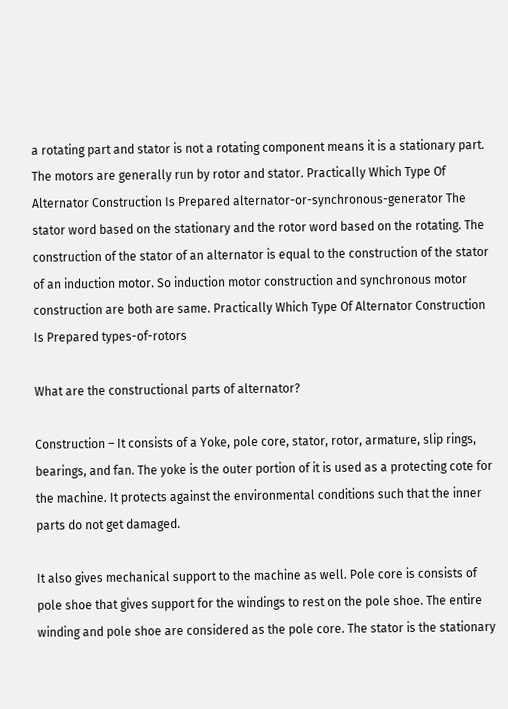a rotating part and stator is not a rotating component means it is a stationary part. The motors are generally run by rotor and stator. Practically Which Type Of Alternator Construction Is Prepared alternator-or-synchronous-generator The stator word based on the stationary and the rotor word based on the rotating. The construction of the stator of an alternator is equal to the construction of the stator of an induction motor. So induction motor construction and synchronous motor construction are both are same. Practically Which Type Of Alternator Construction Is Prepared types-of-rotors

What are the constructional parts of alternator?

Construction – It consists of a Yoke, pole core, stator, rotor, armature, slip rings, bearings, and fan. The yoke is the outer portion of it is used as a protecting cote for the machine. It protects against the environmental conditions such that the inner parts do not get damaged.

It also gives mechanical support to the machine as well. Pole core is consists of pole shoe that gives support for the windings to rest on the pole shoe. The entire winding and pole shoe are considered as the pole core. The stator is the stationary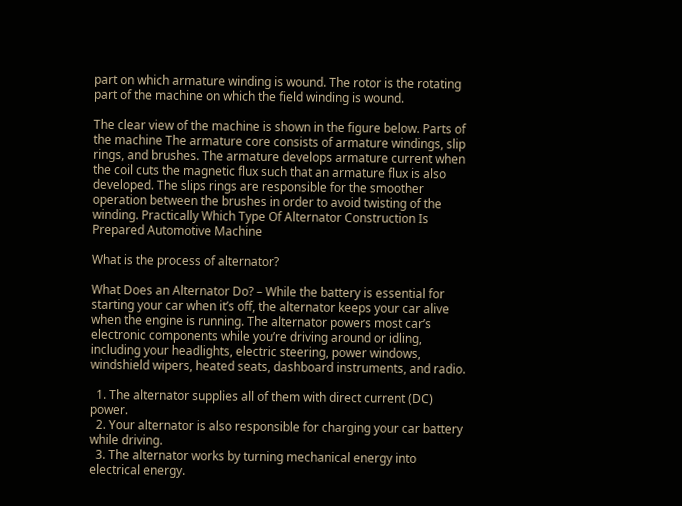part on which armature winding is wound. The rotor is the rotating part of the machine on which the field winding is wound.

The clear view of the machine is shown in the figure below. Parts of the machine The armature core consists of armature windings, slip rings, and brushes. The armature develops armature current when the coil cuts the magnetic flux such that an armature flux is also developed. The slips rings are responsible for the smoother operation between the brushes in order to avoid twisting of the winding. Practically Which Type Of Alternator Construction Is Prepared Automotive Machine

What is the process of alternator?

What Does an Alternator Do? – While the battery is essential for starting your car when it’s off, the alternator keeps your car alive when the engine is running. The alternator powers most car’s electronic components while you’re driving around or idling, including your headlights, electric steering, power windows, windshield wipers, heated seats, dashboard instruments, and radio.

  1. The alternator supplies all of them with direct current (DC) power.
  2. Your alternator is also responsible for charging your car battery while driving.
  3. The alternator works by turning mechanical energy into electrical energy.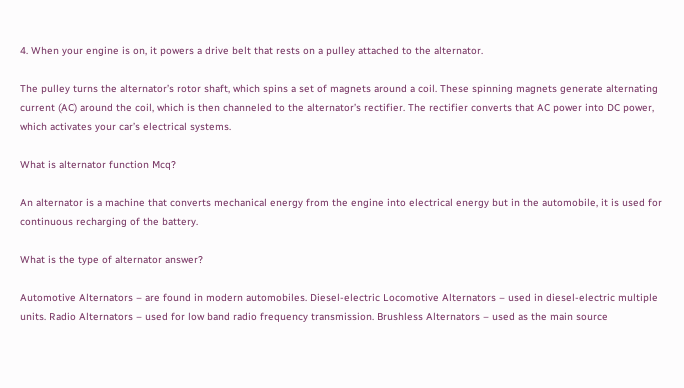4. When your engine is on, it powers a drive belt that rests on a pulley attached to the alternator.

The pulley turns the alternator’s rotor shaft, which spins a set of magnets around a coil. These spinning magnets generate alternating current (AC) around the coil, which is then channeled to the alternator’s rectifier. The rectifier converts that AC power into DC power, which activates your car’s electrical systems.

What is alternator function Mcq?

An alternator is a machine that converts mechanical energy from the engine into electrical energy but in the automobile, it is used for continuous recharging of the battery.

What is the type of alternator answer?

Automotive Alternators – are found in modern automobiles. Diesel-electric Locomotive Alternators – used in diesel-electric multiple units. Radio Alternators – used for low band radio frequency transmission. Brushless Alternators – used as the main source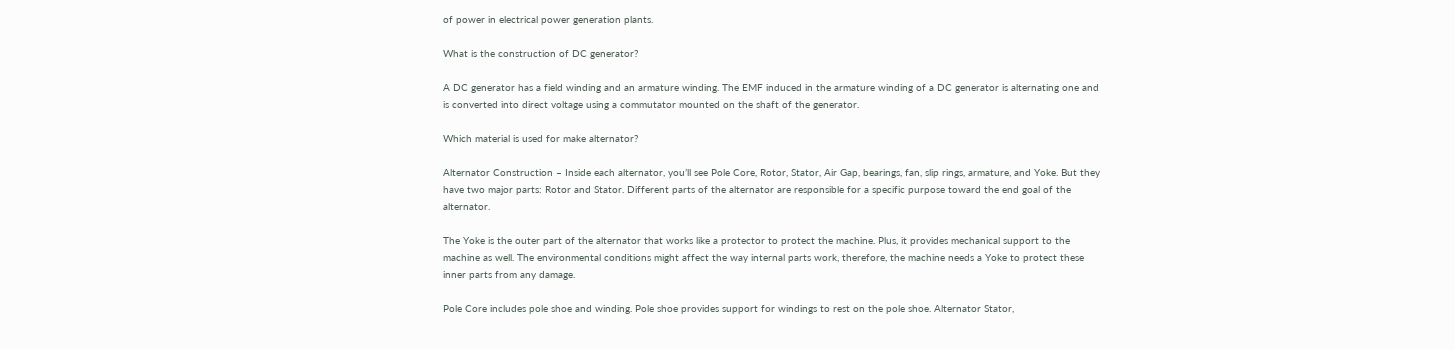of power in electrical power generation plants.

What is the construction of DC generator?

A DC generator has a field winding and an armature winding. The EMF induced in the armature winding of a DC generator is alternating one and is converted into direct voltage using a commutator mounted on the shaft of the generator.

Which material is used for make alternator?

Alternator Construction – Inside each alternator, you’ll see Pole Core, Rotor, Stator, Air Gap, bearings, fan, slip rings, armature, and Yoke. But they have two major parts: Rotor and Stator. Different parts of the alternator are responsible for a specific purpose toward the end goal of the alternator.

The Yoke is the outer part of the alternator that works like a protector to protect the machine. Plus, it provides mechanical support to the machine as well. The environmental conditions might affect the way internal parts work, therefore, the machine needs a Yoke to protect these inner parts from any damage.

Pole Core includes pole shoe and winding. Pole shoe provides support for windings to rest on the pole shoe. Alternator Stator,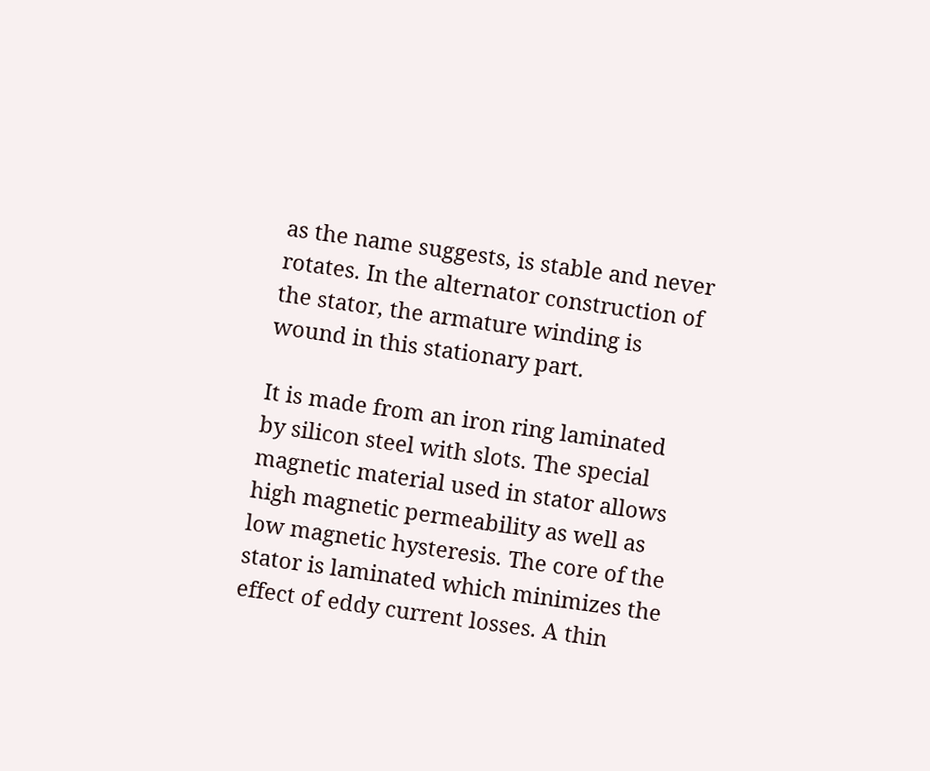as the name suggests, is stable and never rotates. In the alternator construction of the stator, the armature winding is wound in this stationary part.

It is made from an iron ring laminated by silicon steel with slots. The special magnetic material used in stator allows high magnetic permeability as well as low magnetic hysteresis. The core of the stator is laminated which minimizes the effect of eddy current losses. A thin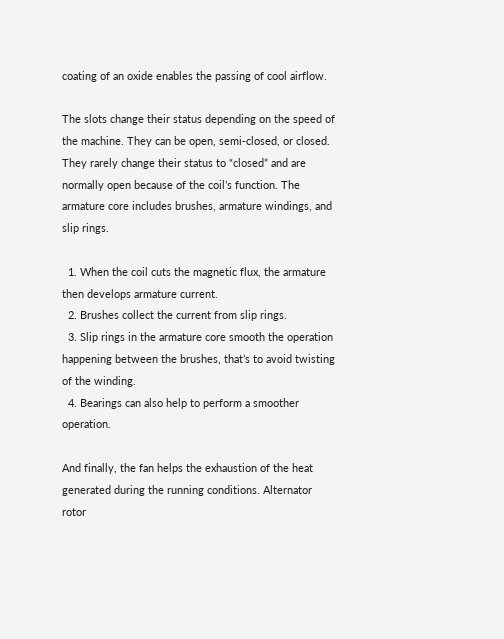coating of an oxide enables the passing of cool airflow.

The slots change their status depending on the speed of the machine. They can be open, semi-closed, or closed. They rarely change their status to “closed” and are normally open because of the coil’s function. The armature core includes brushes, armature windings, and slip rings.

  1. When the coil cuts the magnetic flux, the armature then develops armature current.
  2. Brushes collect the current from slip rings.
  3. Slip rings in the armature core smooth the operation happening between the brushes, that’s to avoid twisting of the winding.
  4. Bearings can also help to perform a smoother operation.

And finally, the fan helps the exhaustion of the heat generated during the running conditions. Alternator rotor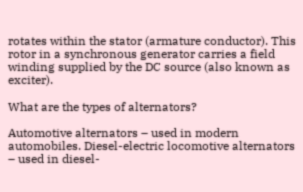rotates within the stator (armature conductor). This rotor in a synchronous generator carries a field winding supplied by the DC source (also known as exciter).

What are the types of alternators?

Automotive alternators – used in modern automobiles. Diesel-electric locomotive alternators – used in diesel-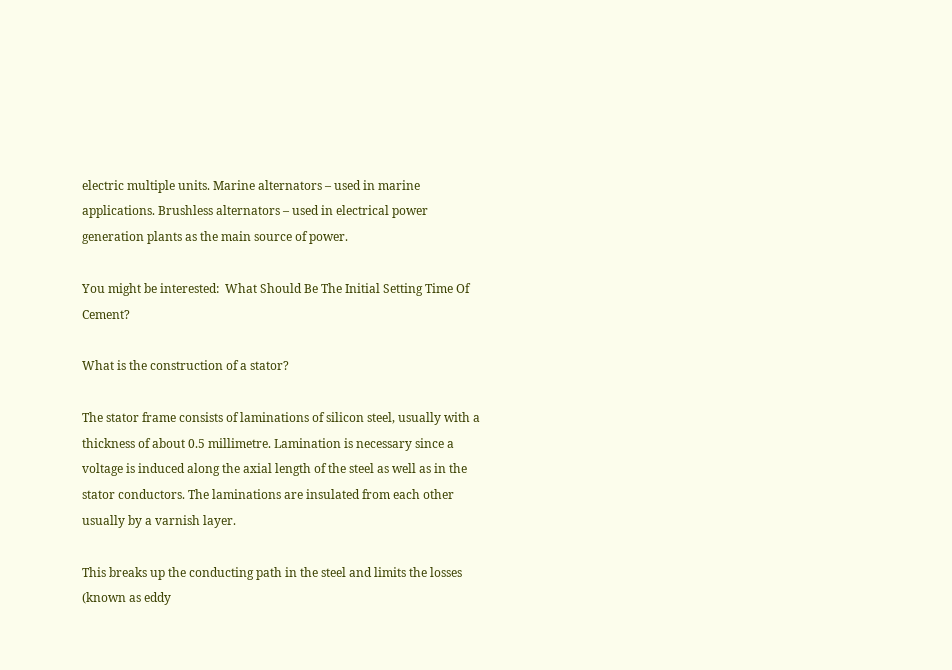electric multiple units. Marine alternators – used in marine applications. Brushless alternators – used in electrical power generation plants as the main source of power.

You might be interested:  What Should Be The Initial Setting Time Of Cement?

What is the construction of a stator?

The stator frame consists of laminations of silicon steel, usually with a thickness of about 0.5 millimetre. Lamination is necessary since a voltage is induced along the axial length of the steel as well as in the stator conductors. The laminations are insulated from each other usually by a varnish layer.

This breaks up the conducting path in the steel and limits the losses (known as eddy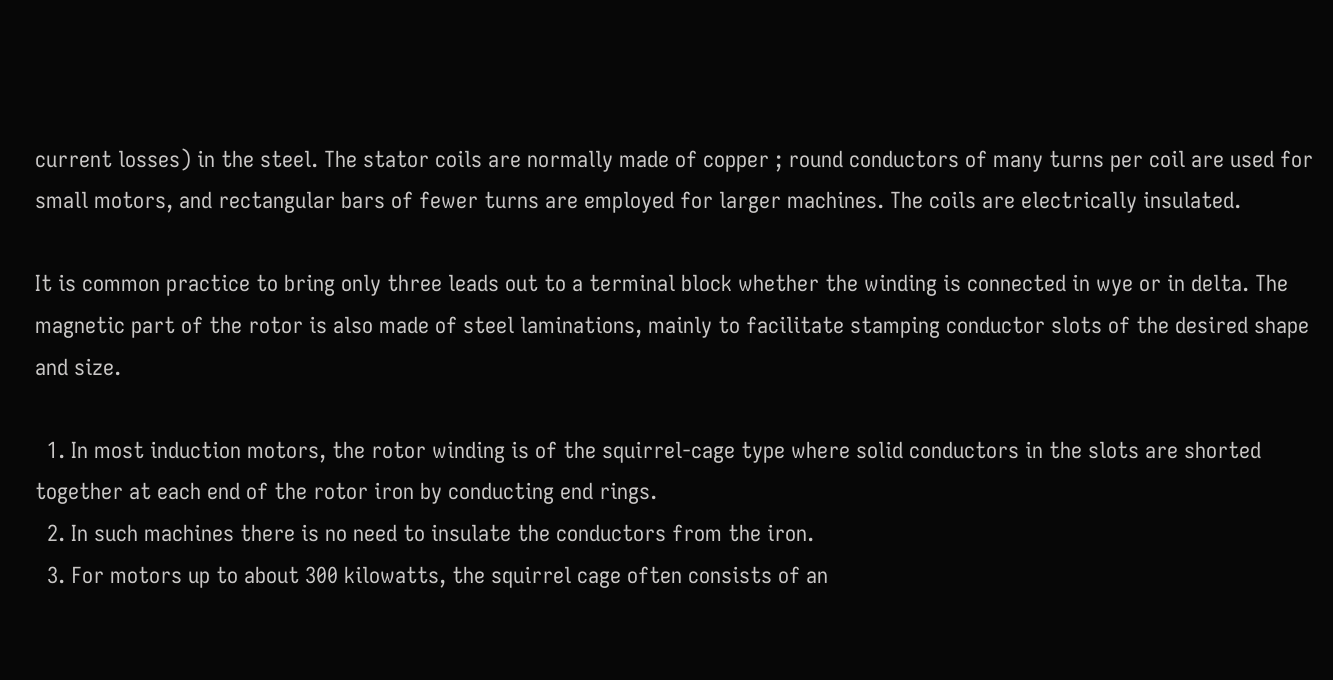current losses) in the steel. The stator coils are normally made of copper ; round conductors of many turns per coil are used for small motors, and rectangular bars of fewer turns are employed for larger machines. The coils are electrically insulated.

It is common practice to bring only three leads out to a terminal block whether the winding is connected in wye or in delta. The magnetic part of the rotor is also made of steel laminations, mainly to facilitate stamping conductor slots of the desired shape and size.

  1. In most induction motors, the rotor winding is of the squirrel-cage type where solid conductors in the slots are shorted together at each end of the rotor iron by conducting end rings.
  2. In such machines there is no need to insulate the conductors from the iron.
  3. For motors up to about 300 kilowatts, the squirrel cage often consists of an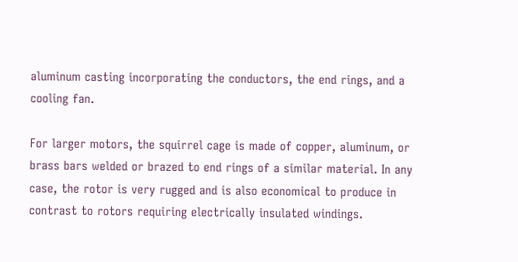aluminum casting incorporating the conductors, the end rings, and a cooling fan.

For larger motors, the squirrel cage is made of copper, aluminum, or brass bars welded or brazed to end rings of a similar material. In any case, the rotor is very rugged and is also economical to produce in contrast to rotors requiring electrically insulated windings.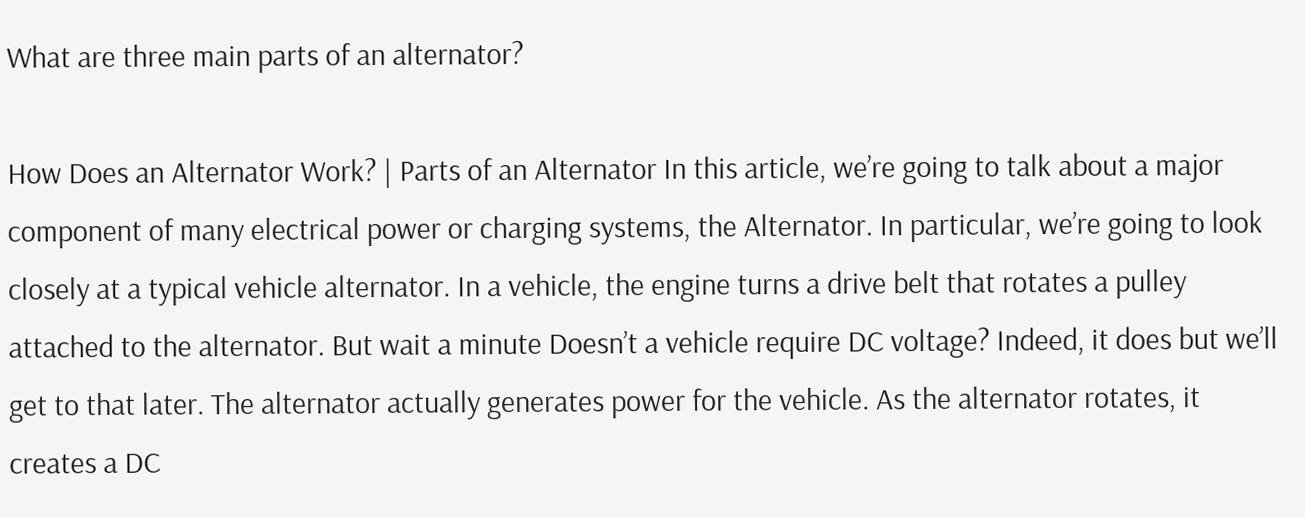What are three main parts of an alternator?

How Does an Alternator Work? | Parts of an Alternator In this article, we’re going to talk about a major component of many electrical power or charging systems, the Alternator. In particular, we’re going to look closely at a typical vehicle alternator. In a vehicle, the engine turns a drive belt that rotates a pulley attached to the alternator. But wait a minute Doesn’t a vehicle require DC voltage? Indeed, it does but we’ll get to that later. The alternator actually generates power for the vehicle. As the alternator rotates, it creates a DC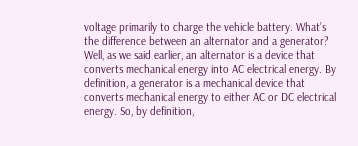voltage primarily to charge the vehicle battery. What’s the difference between an alternator and a generator? Well, as we said earlier, an alternator is a device that converts mechanical energy into AC electrical energy. By definition, a generator is a mechanical device that converts mechanical energy to either AC or DC electrical energy. So, by definition,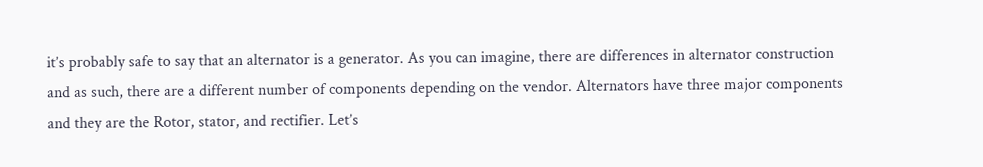it’s probably safe to say that an alternator is a generator. As you can imagine, there are differences in alternator construction and as such, there are a different number of components depending on the vendor. Alternators have three major components and they are the Rotor, stator, and rectifier. Let’s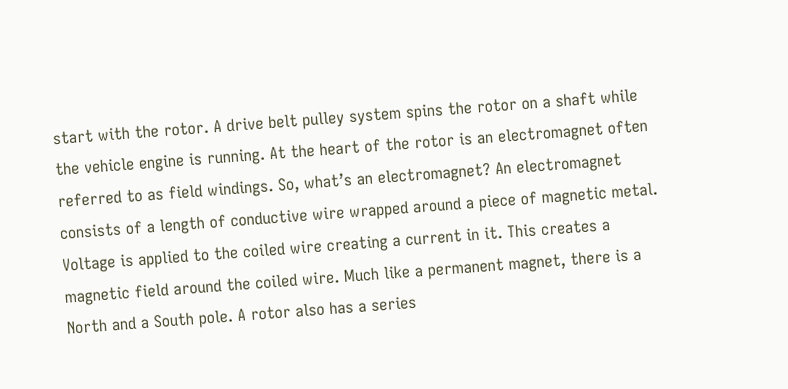start with the rotor. A drive belt pulley system spins the rotor on a shaft while the vehicle engine is running. At the heart of the rotor is an electromagnet often referred to as field windings. So, what’s an electromagnet? An electromagnet consists of a length of conductive wire wrapped around a piece of magnetic metal. Voltage is applied to the coiled wire creating a current in it. This creates a magnetic field around the coiled wire. Much like a permanent magnet, there is a North and a South pole. A rotor also has a series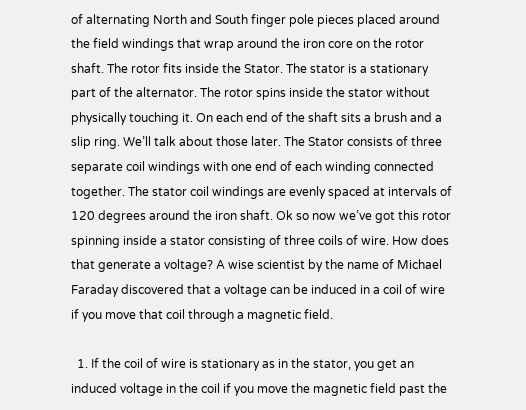of alternating North and South finger pole pieces placed around the field windings that wrap around the iron core on the rotor shaft. The rotor fits inside the Stator. The stator is a stationary part of the alternator. The rotor spins inside the stator without physically touching it. On each end of the shaft sits a brush and a slip ring. We’ll talk about those later. The Stator consists of three separate coil windings with one end of each winding connected together. The stator coil windings are evenly spaced at intervals of 120 degrees around the iron shaft. Ok so now we’ve got this rotor spinning inside a stator consisting of three coils of wire. How does that generate a voltage? A wise scientist by the name of Michael Faraday discovered that a voltage can be induced in a coil of wire if you move that coil through a magnetic field.

  1. If the coil of wire is stationary as in the stator, you get an induced voltage in the coil if you move the magnetic field past the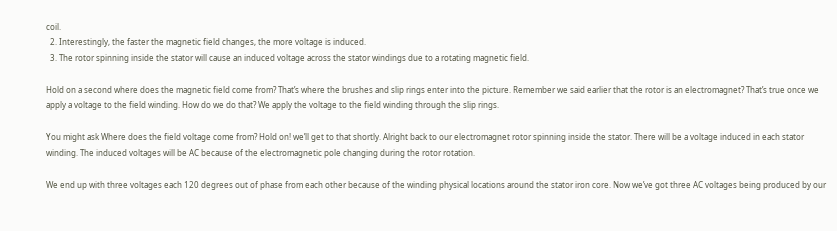coil.
  2. Interestingly, the faster the magnetic field changes, the more voltage is induced.
  3. The rotor spinning inside the stator will cause an induced voltage across the stator windings due to a rotating magnetic field.

Hold on a second where does the magnetic field come from? That’s where the brushes and slip rings enter into the picture. Remember we said earlier that the rotor is an electromagnet? That’s true once we apply a voltage to the field winding. How do we do that? We apply the voltage to the field winding through the slip rings.

You might ask Where does the field voltage come from? Hold on! we’ll get to that shortly. Alright back to our electromagnet rotor spinning inside the stator. There will be a voltage induced in each stator winding. The induced voltages will be AC because of the electromagnetic pole changing during the rotor rotation.

We end up with three voltages each 120 degrees out of phase from each other because of the winding physical locations around the stator iron core. Now we’ve got three AC voltages being produced by our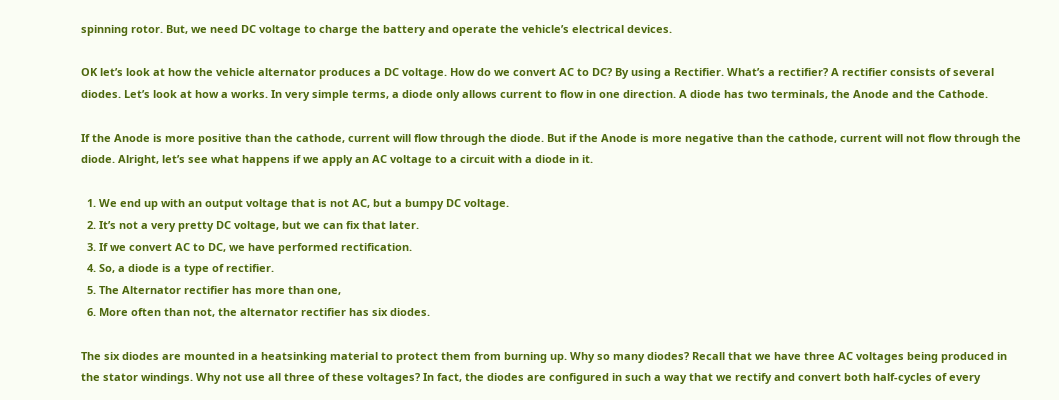spinning rotor. But, we need DC voltage to charge the battery and operate the vehicle’s electrical devices.

OK let’s look at how the vehicle alternator produces a DC voltage. How do we convert AC to DC? By using a Rectifier. What’s a rectifier? A rectifier consists of several diodes. Let’s look at how a works. In very simple terms, a diode only allows current to flow in one direction. A diode has two terminals, the Anode and the Cathode.

If the Anode is more positive than the cathode, current will flow through the diode. But if the Anode is more negative than the cathode, current will not flow through the diode. Alright, let’s see what happens if we apply an AC voltage to a circuit with a diode in it.

  1. We end up with an output voltage that is not AC, but a bumpy DC voltage.
  2. It’s not a very pretty DC voltage, but we can fix that later.
  3. If we convert AC to DC, we have performed rectification.
  4. So, a diode is a type of rectifier.
  5. The Alternator rectifier has more than one,
  6. More often than not, the alternator rectifier has six diodes.

The six diodes are mounted in a heatsinking material to protect them from burning up. Why so many diodes? Recall that we have three AC voltages being produced in the stator windings. Why not use all three of these voltages? In fact, the diodes are configured in such a way that we rectify and convert both half-cycles of every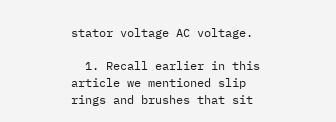stator voltage AC voltage.

  1. Recall earlier in this article we mentioned slip rings and brushes that sit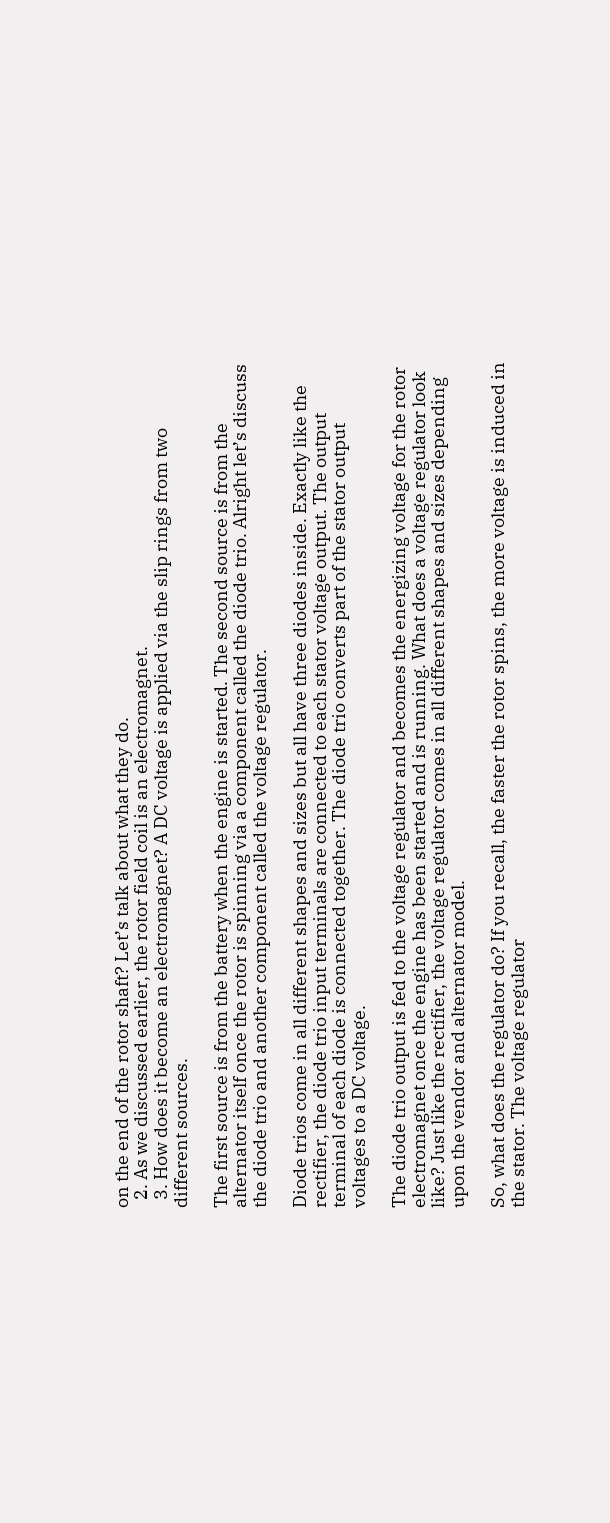on the end of the rotor shaft? Let’s talk about what they do.
  2. As we discussed earlier, the rotor field coil is an electromagnet.
  3. How does it become an electromagnet? A DC voltage is applied via the slip rings from two different sources.

The first source is from the battery when the engine is started. The second source is from the alternator itself once the rotor is spinning via a component called the diode trio. Alright let’s discuss the diode trio and another component called the voltage regulator.

Diode trios come in all different shapes and sizes but all have three diodes inside. Exactly like the rectifier, the diode trio input terminals are connected to each stator voltage output. The output terminal of each diode is connected together. The diode trio converts part of the stator output voltages to a DC voltage.

The diode trio output is fed to the voltage regulator and becomes the energizing voltage for the rotor electromagnet once the engine has been started and is running. What does a voltage regulator look like? Just like the rectifier, the voltage regulator comes in all different shapes and sizes depending upon the vendor and alternator model.

So, what does the regulator do? If you recall, the faster the rotor spins, the more voltage is induced in the stator. The voltage regulator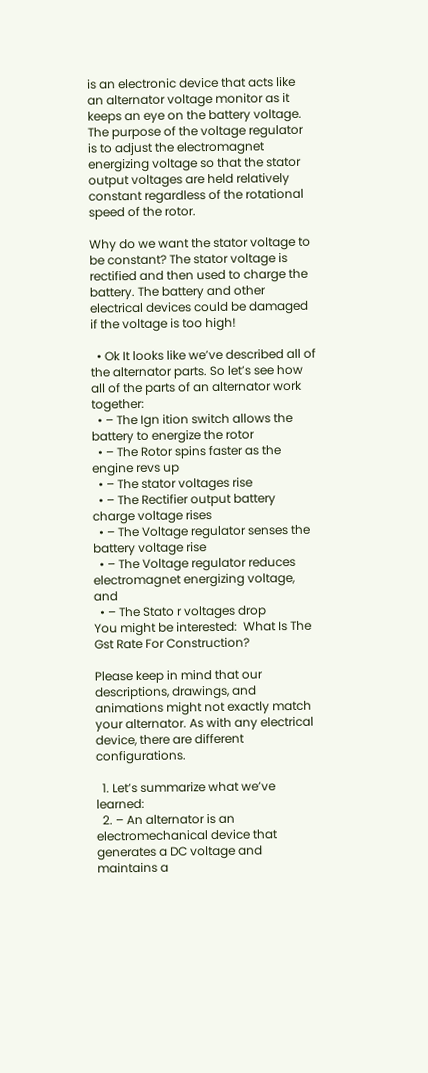is an electronic device that acts like an alternator voltage monitor as it keeps an eye on the battery voltage. The purpose of the voltage regulator is to adjust the electromagnet energizing voltage so that the stator output voltages are held relatively constant regardless of the rotational speed of the rotor.

Why do we want the stator voltage to be constant? The stator voltage is rectified and then used to charge the battery. The battery and other electrical devices could be damaged if the voltage is too high!

  • Ok It looks like we’ve described all of the alternator parts. So let’s see how all of the parts of an alternator work together:
  • – The Ign ition switch allows the battery to energize the rotor
  • – The Rotor spins faster as the engine revs up
  • – The stator voltages rise
  • – The Rectifier output battery charge voltage rises
  • – The Voltage regulator senses the battery voltage rise
  • – The Voltage regulator reduces electromagnet energizing voltage, and
  • – The Stato r voltages drop
You might be interested:  What Is The Gst Rate For Construction?

Please keep in mind that our descriptions, drawings, and animations might not exactly match your alternator. As with any electrical device, there are different configurations.

  1. Let’s summarize what we’ve learned:
  2. – An alternator is an electromechanical device that generates a DC voltage and maintains a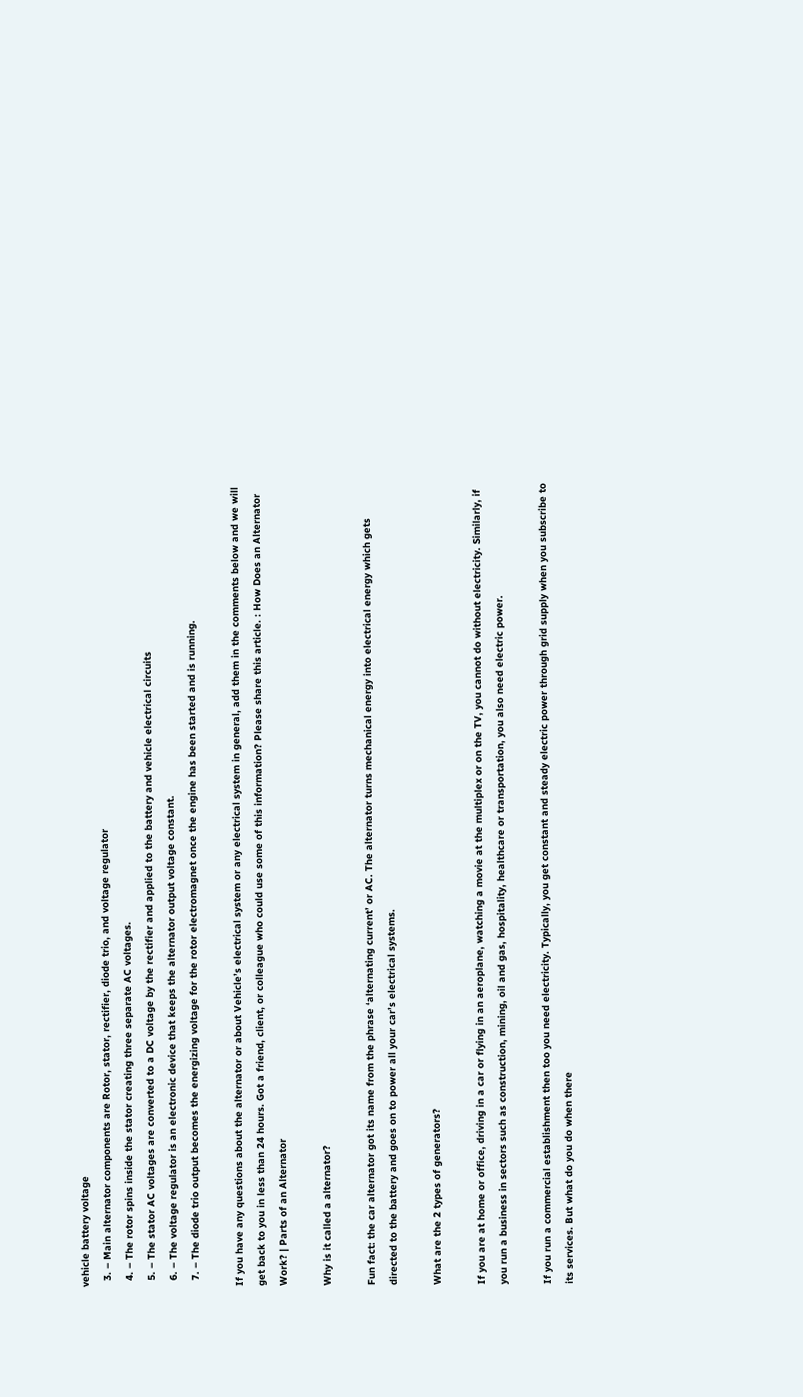vehicle battery voltage
  3. – Main alternator components are Rotor, stator, rectifier, diode trio, and voltage regulator
  4. – The rotor spins inside the stator creating three separate AC voltages.
  5. – The stator AC voltages are converted to a DC voltage by the rectifier and applied to the battery and vehicle electrical circuits
  6. – The voltage regulator is an electronic device that keeps the alternator output voltage constant.
  7. – The diode trio output becomes the energizing voltage for the rotor electromagnet once the engine has been started and is running.

If you have any questions about the alternator or about Vehicle’s electrical system or any electrical system in general, add them in the comments below and we will get back to you in less than 24 hours. Got a friend, client, or colleague who could use some of this information? Please share this article. : How Does an Alternator Work? | Parts of an Alternator

Why is it called a alternator?

Fun fact: the car alternator got its name from the phrase ‘alternating current’ or AC. The alternator turns mechanical energy into electrical energy which gets directed to the battery and goes on to power all your car’s electrical systems.

What are the 2 types of generators?

If you are at home or office, driving in a car or flying in an aeroplane, watching a movie at the multiplex or on the TV, you cannot do without electricity. Similarly, if you run a business in sectors such as construction, mining, oil and gas, hospitality, healthcare or transportation, you also need electric power.

If you run a commercial establishment then too you need electricity. Typically, you get constant and steady electric power through grid supply when you subscribe to its services. But what do you do when there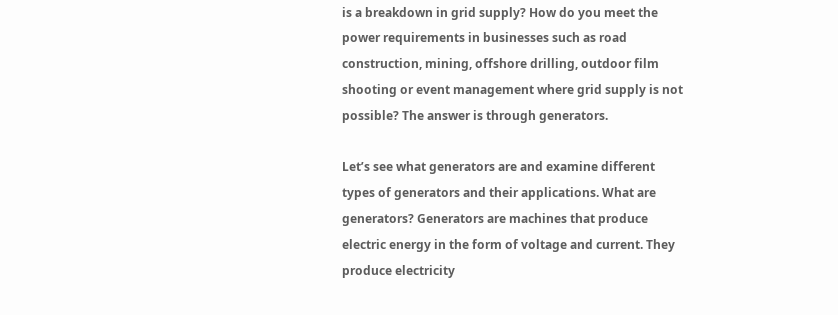is a breakdown in grid supply? How do you meet the power requirements in businesses such as road construction, mining, offshore drilling, outdoor film shooting or event management where grid supply is not possible? The answer is through generators.

Let’s see what generators are and examine different types of generators and their applications. What are generators? Generators are machines that produce electric energy in the form of voltage and current. They produce electricity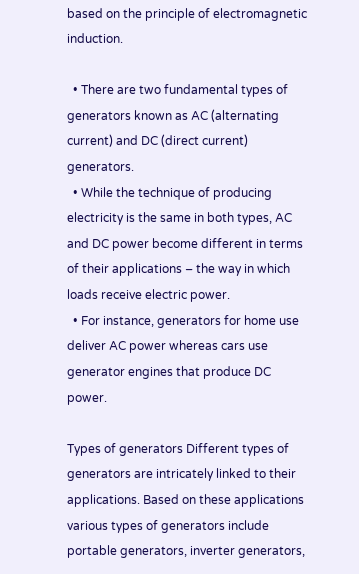based on the principle of electromagnetic induction.

  • There are two fundamental types of generators known as AC (alternating current) and DC (direct current) generators.
  • While the technique of producing electricity is the same in both types, AC and DC power become different in terms of their applications – the way in which loads receive electric power.
  • For instance, generators for home use deliver AC power whereas cars use generator engines that produce DC power.

Types of generators Different types of generators are intricately linked to their applications. Based on these applications various types of generators include portable generators, inverter generators,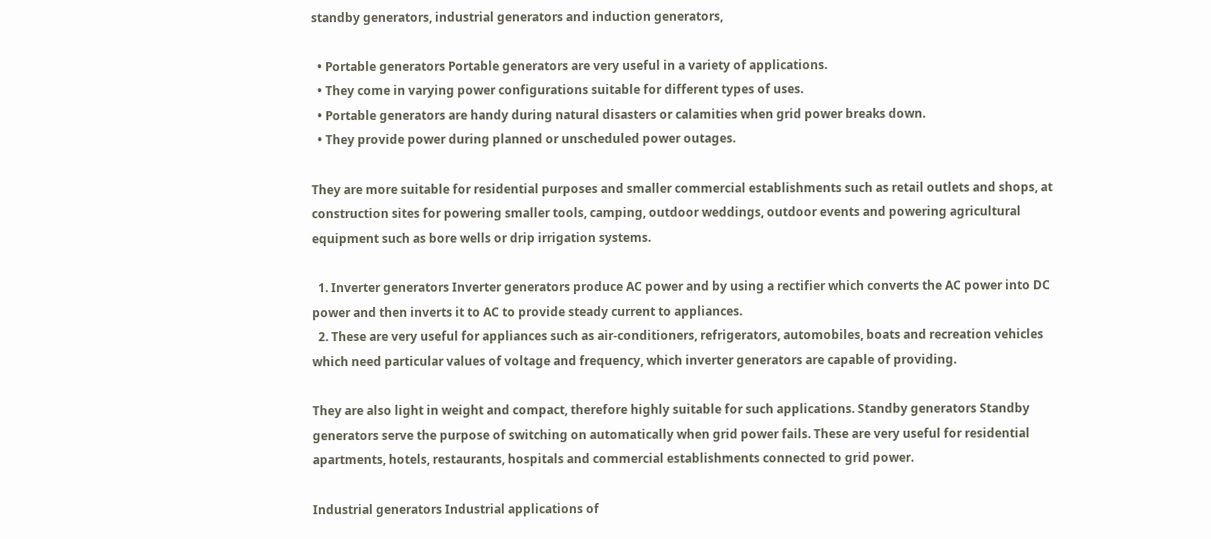standby generators, industrial generators and induction generators,

  • Portable generators Portable generators are very useful in a variety of applications.
  • They come in varying power configurations suitable for different types of uses.
  • Portable generators are handy during natural disasters or calamities when grid power breaks down.
  • They provide power during planned or unscheduled power outages.

They are more suitable for residential purposes and smaller commercial establishments such as retail outlets and shops, at construction sites for powering smaller tools, camping, outdoor weddings, outdoor events and powering agricultural equipment such as bore wells or drip irrigation systems.

  1. Inverter generators Inverter generators produce AC power and by using a rectifier which converts the AC power into DC power and then inverts it to AC to provide steady current to appliances.
  2. These are very useful for appliances such as air-conditioners, refrigerators, automobiles, boats and recreation vehicles which need particular values of voltage and frequency, which inverter generators are capable of providing.

They are also light in weight and compact, therefore highly suitable for such applications. Standby generators Standby generators serve the purpose of switching on automatically when grid power fails. These are very useful for residential apartments, hotels, restaurants, hospitals and commercial establishments connected to grid power.

Industrial generators Industrial applications of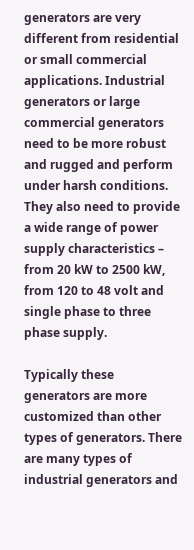generators are very different from residential or small commercial applications. Industrial generators or large commercial generators need to be more robust and rugged and perform under harsh conditions. They also need to provide a wide range of power supply characteristics – from 20 kW to 2500 kW, from 120 to 48 volt and single phase to three phase supply.

Typically these generators are more customized than other types of generators. There are many types of industrial generators and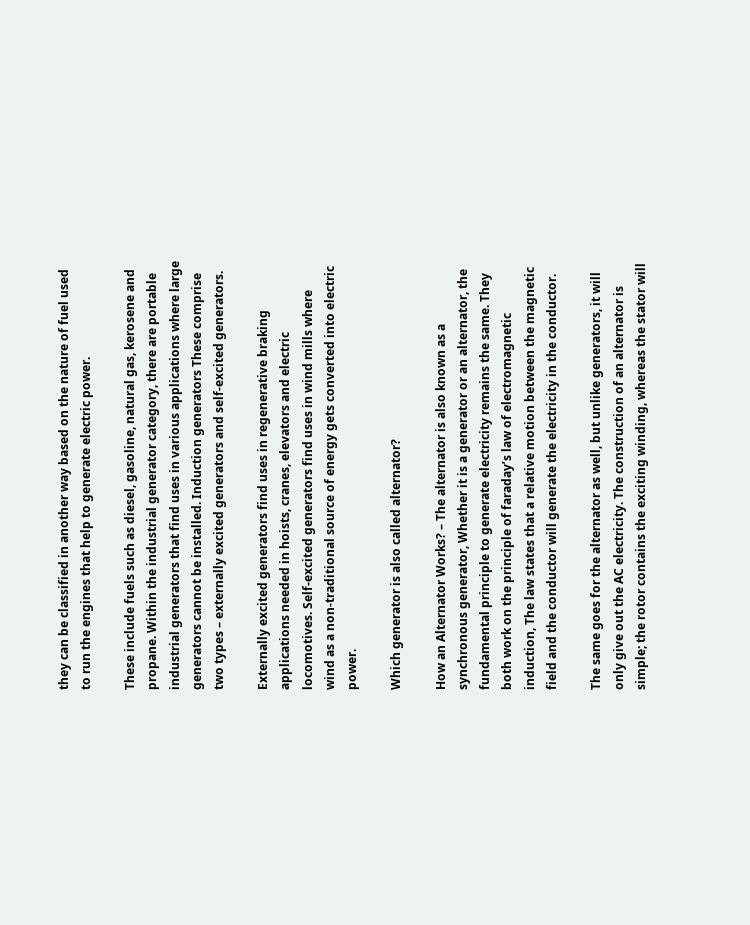they can be classified in another way based on the nature of fuel used to run the engines that help to generate electric power.

These include fuels such as diesel, gasoline, natural gas, kerosene and propane. Within the industrial generator category, there are portable industrial generators that find uses in various applications where large generators cannot be installed. Induction generators These comprise two types – externally excited generators and self-excited generators.

Externally excited generators find uses in regenerative braking applications needed in hoists, cranes, elevators and electric locomotives. Self-excited generators find uses in wind mills where wind as a non-traditional source of energy gets converted into electric power.

Which generator is also called alternator?

How an Alternator Works? – The alternator is also known as a synchronous generator, Whether it is a generator or an alternator, the fundamental principle to generate electricity remains the same. They both work on the principle of faraday’s law of electromagnetic induction, The law states that a relative motion between the magnetic field and the conductor will generate the electricity in the conductor.

The same goes for the alternator as well, but unlike generators, it will only give out the AC electricity. The construction of an alternator is simple; the rotor contains the exciting winding, whereas the stator will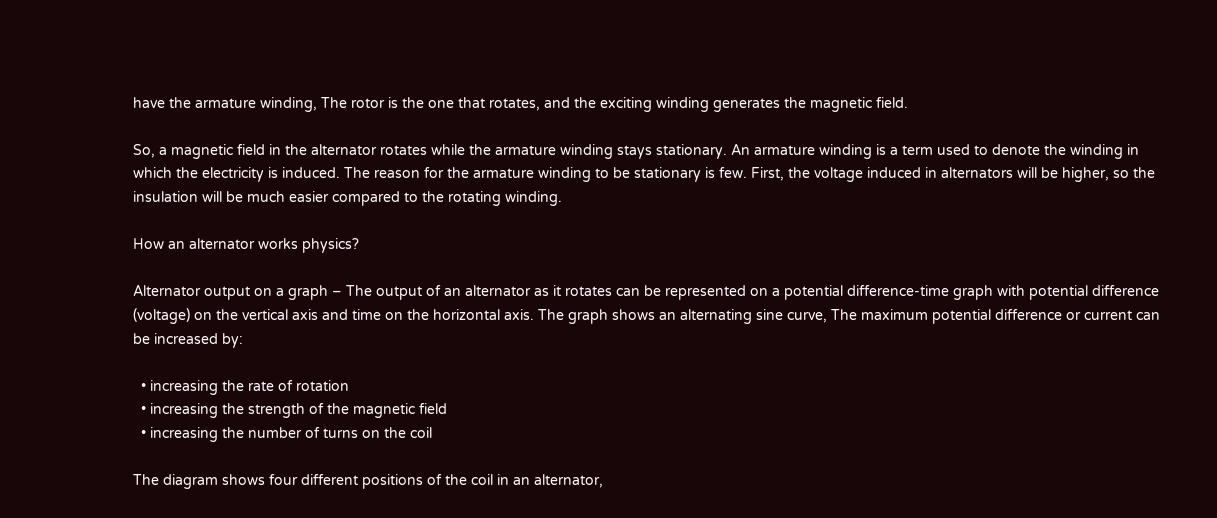have the armature winding, The rotor is the one that rotates, and the exciting winding generates the magnetic field.

So, a magnetic field in the alternator rotates while the armature winding stays stationary. An armature winding is a term used to denote the winding in which the electricity is induced. The reason for the armature winding to be stationary is few. First, the voltage induced in alternators will be higher, so the insulation will be much easier compared to the rotating winding.

How an alternator works physics?

Alternator output on a graph – The output of an alternator as it rotates can be represented on a potential difference-time graph with potential difference (voltage) on the vertical axis and time on the horizontal axis. The graph shows an alternating sine curve, The maximum potential difference or current can be increased by:

  • increasing the rate of rotation
  • increasing the strength of the magnetic field
  • increasing the number of turns on the coil

The diagram shows four different positions of the coil in an alternator,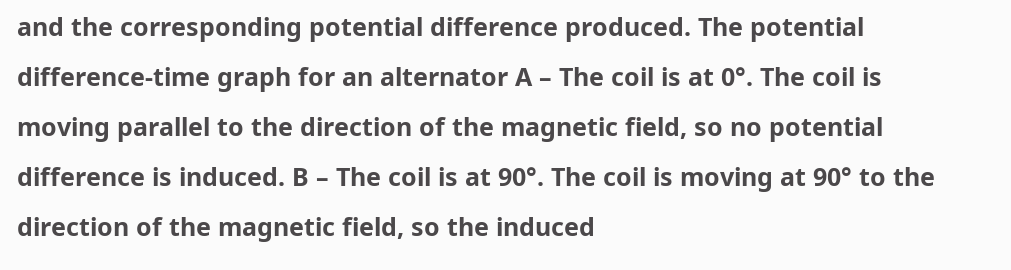and the corresponding potential difference produced. The potential difference-time graph for an alternator A – The coil is at 0°. The coil is moving parallel to the direction of the magnetic field, so no potential difference is induced. B – The coil is at 90°. The coil is moving at 90° to the direction of the magnetic field, so the induced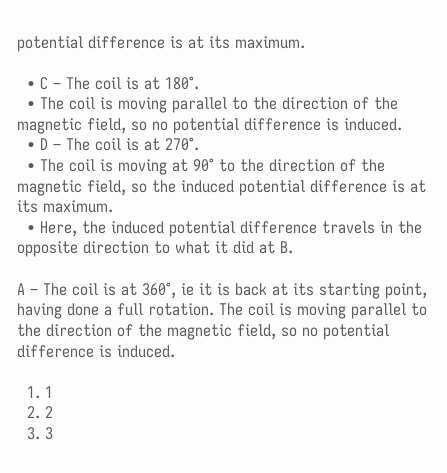potential difference is at its maximum.

  • C – The coil is at 180°.
  • The coil is moving parallel to the direction of the magnetic field, so no potential difference is induced.
  • D – The coil is at 270°.
  • The coil is moving at 90° to the direction of the magnetic field, so the induced potential difference is at its maximum.
  • Here, the induced potential difference travels in the opposite direction to what it did at B.

A – The coil is at 360°, ie it is back at its starting point, having done a full rotation. The coil is moving parallel to the direction of the magnetic field, so no potential difference is induced.

  1. 1
  2. 2
  3. 3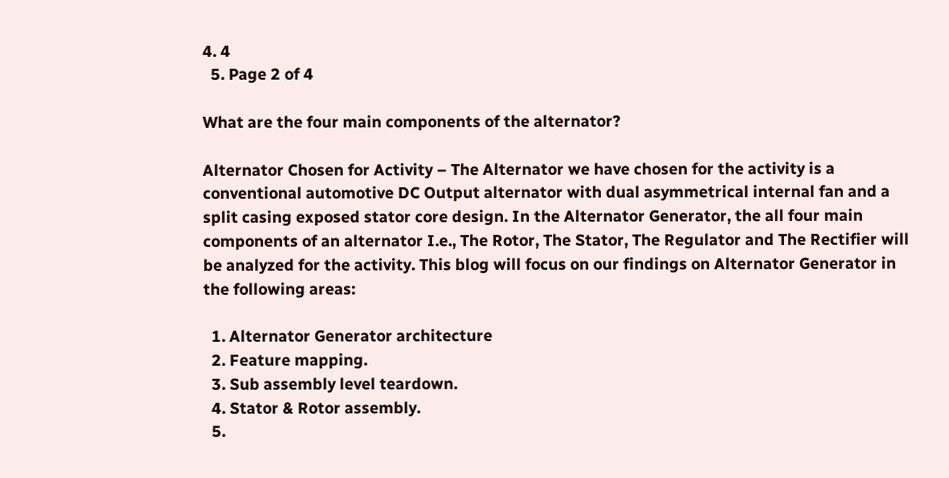4. 4
  5. Page 2 of 4

What are the four main components of the alternator?

Alternator Chosen for Activity – The Alternator we have chosen for the activity is a conventional automotive DC Output alternator with dual asymmetrical internal fan and a split casing exposed stator core design. In the Alternator Generator, the all four main components of an alternator I.e., The Rotor, The Stator, The Regulator and The Rectifier will be analyzed for the activity. This blog will focus on our findings on Alternator Generator in the following areas:

  1. Alternator Generator architecture
  2. Feature mapping.
  3. Sub assembly level teardown.
  4. Stator & Rotor assembly.
  5.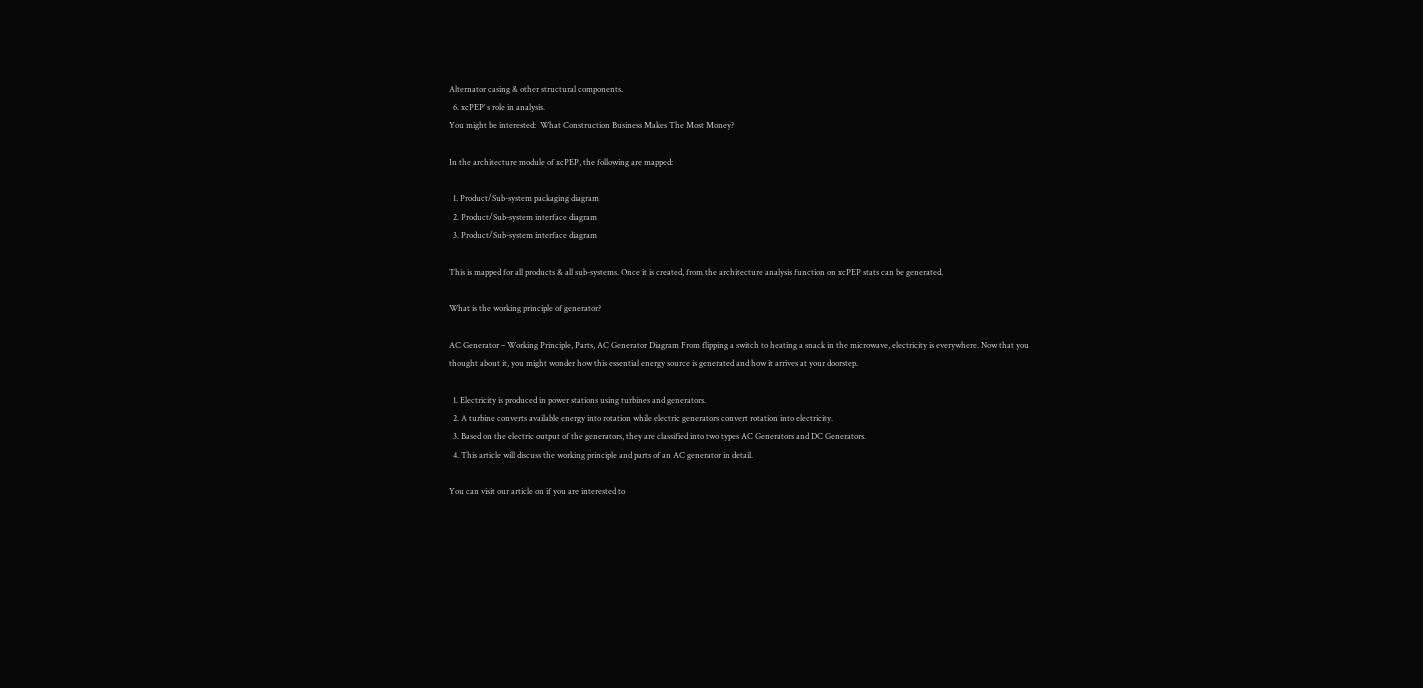Alternator casing & other structural components.
  6. xcPEP’ s role in analysis.
You might be interested:  What Construction Business Makes The Most Money?

In the architecture module of xcPEP, the following are mapped:

  1. Product/Sub-system packaging diagram
  2. Product/Sub-system interface diagram
  3. Product/Sub-system interface diagram

This is mapped for all products & all sub-systems. Once it is created, from the architecture analysis function on xcPEP stats can be generated.

What is the working principle of generator?

AC Generator – Working Principle, Parts, AC Generator Diagram From flipping a switch to heating a snack in the microwave, electricity is everywhere. Now that you thought about it, you might wonder how this essential energy source is generated and how it arrives at your doorstep.

  1. Electricity is produced in power stations using turbines and generators.
  2. A turbine converts available energy into rotation while electric generators convert rotation into electricity.
  3. Based on the electric output of the generators, they are classified into two types AC Generators and DC Generators.
  4. This article will discuss the working principle and parts of an AC generator in detail.

You can visit our article on if you are interested to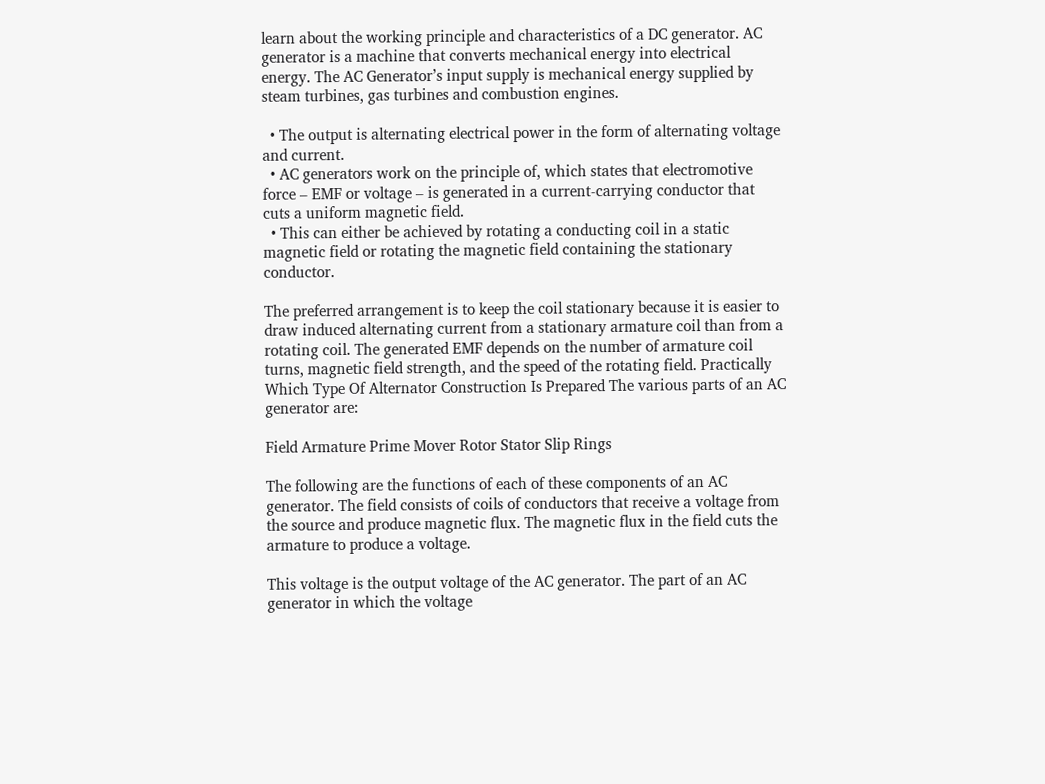learn about the working principle and characteristics of a DC generator. AC generator is a machine that converts mechanical energy into electrical energy. The AC Generator’s input supply is mechanical energy supplied by steam turbines, gas turbines and combustion engines.

  • The output is alternating electrical power in the form of alternating voltage and current.
  • AC generators work on the principle of, which states that electromotive force – EMF or voltage – is generated in a current-carrying conductor that cuts a uniform magnetic field.
  • This can either be achieved by rotating a conducting coil in a static magnetic field or rotating the magnetic field containing the stationary conductor.

The preferred arrangement is to keep the coil stationary because it is easier to draw induced alternating current from a stationary armature coil than from a rotating coil. The generated EMF depends on the number of armature coil turns, magnetic field strength, and the speed of the rotating field. Practically Which Type Of Alternator Construction Is Prepared The various parts of an AC generator are:

Field Armature Prime Mover Rotor Stator Slip Rings

The following are the functions of each of these components of an AC generator. The field consists of coils of conductors that receive a voltage from the source and produce magnetic flux. The magnetic flux in the field cuts the armature to produce a voltage.

This voltage is the output voltage of the AC generator. The part of an AC generator in which the voltage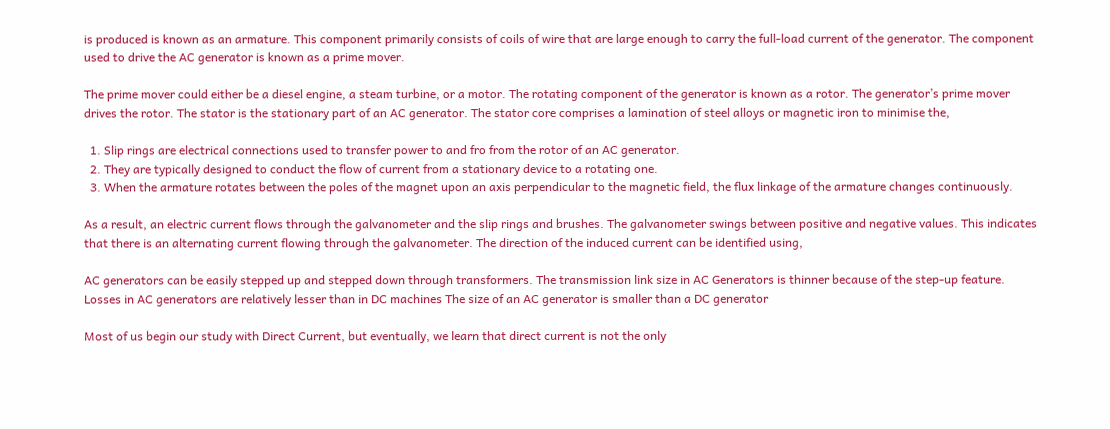is produced is known as an armature. This component primarily consists of coils of wire that are large enough to carry the full-load current of the generator. The component used to drive the AC generator is known as a prime mover.

The prime mover could either be a diesel engine, a steam turbine, or a motor. The rotating component of the generator is known as a rotor. The generator’s prime mover drives the rotor. The stator is the stationary part of an AC generator. The stator core comprises a lamination of steel alloys or magnetic iron to minimise the,

  1. Slip rings are electrical connections used to transfer power to and fro from the rotor of an AC generator.
  2. They are typically designed to conduct the flow of current from a stationary device to a rotating one.
  3. When the armature rotates between the poles of the magnet upon an axis perpendicular to the magnetic field, the flux linkage of the armature changes continuously.

As a result, an electric current flows through the galvanometer and the slip rings and brushes. The galvanometer swings between positive and negative values. This indicates that there is an alternating current flowing through the galvanometer. The direction of the induced current can be identified using,

AC generators can be easily stepped up and stepped down through transformers. The transmission link size in AC Generators is thinner because of the step-up feature. Losses in AC generators are relatively lesser than in DC machines The size of an AC generator is smaller than a DC generator

Most of us begin our study with Direct Current, but eventually, we learn that direct current is not the only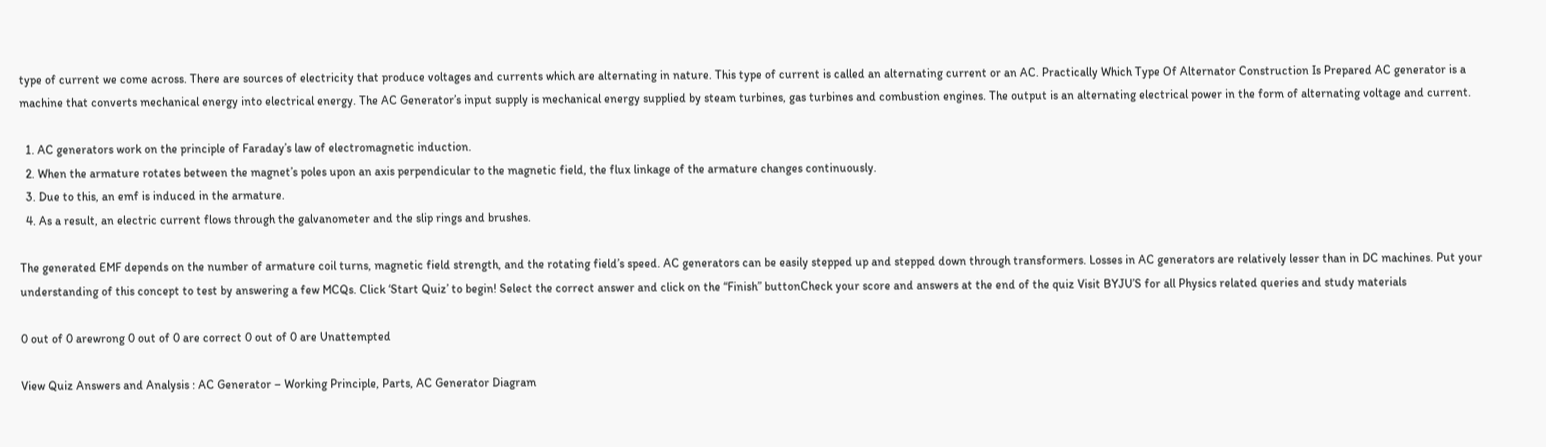type of current we come across. There are sources of electricity that produce voltages and currents which are alternating in nature. This type of current is called an alternating current or an AC. Practically Which Type Of Alternator Construction Is Prepared AC generator is a machine that converts mechanical energy into electrical energy. The AC Generator’s input supply is mechanical energy supplied by steam turbines, gas turbines and combustion engines. The output is an alternating electrical power in the form of alternating voltage and current.

  1. AC generators work on the principle of Faraday’s law of electromagnetic induction.
  2. When the armature rotates between the magnet’s poles upon an axis perpendicular to the magnetic field, the flux linkage of the armature changes continuously.
  3. Due to this, an emf is induced in the armature.
  4. As a result, an electric current flows through the galvanometer and the slip rings and brushes.

The generated EMF depends on the number of armature coil turns, magnetic field strength, and the rotating field’s speed. AC generators can be easily stepped up and stepped down through transformers. Losses in AC generators are relatively lesser than in DC machines. Put your understanding of this concept to test by answering a few MCQs. Click ‘Start Quiz’ to begin! Select the correct answer and click on the “Finish” buttonCheck your score and answers at the end of the quiz Visit BYJU’S for all Physics related queries and study materials

0 out of 0 arewrong 0 out of 0 are correct 0 out of 0 are Unattempted

View Quiz Answers and Analysis : AC Generator – Working Principle, Parts, AC Generator Diagram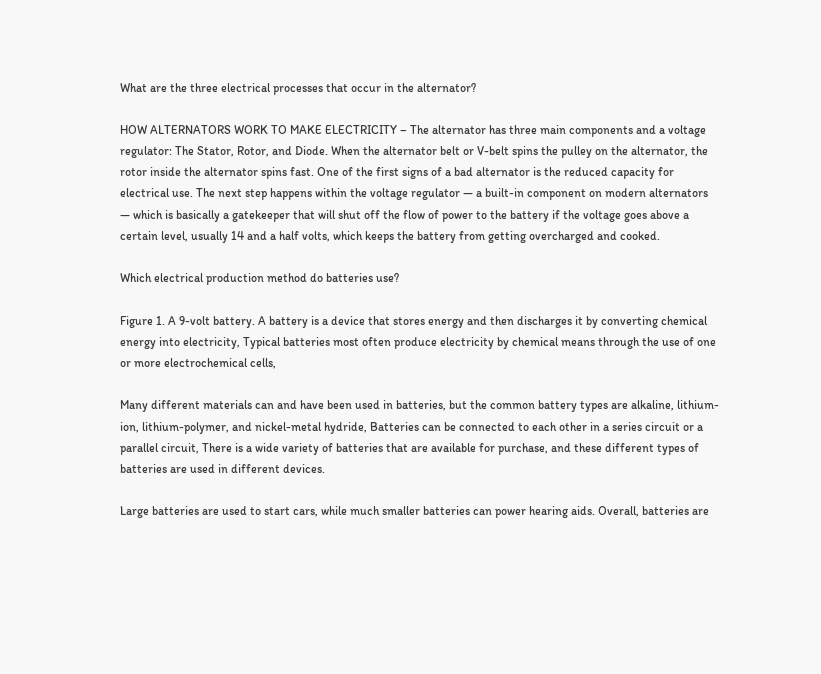What are the three electrical processes that occur in the alternator?

HOW ALTERNATORS WORK TO MAKE ELECTRICITY – The alternator has three main components and a voltage regulator: The Stator, Rotor, and Diode. When the alternator belt or V-belt spins the pulley on the alternator, the rotor inside the alternator spins fast. One of the first signs of a bad alternator is the reduced capacity for electrical use. The next step happens within the voltage regulator — a built-in component on modern alternators — which is basically a gatekeeper that will shut off the flow of power to the battery if the voltage goes above a certain level, usually 14 and a half volts, which keeps the battery from getting overcharged and cooked.

Which electrical production method do batteries use?

Figure 1. A 9-volt battery. A battery is a device that stores energy and then discharges it by converting chemical energy into electricity, Typical batteries most often produce electricity by chemical means through the use of one or more electrochemical cells,

Many different materials can and have been used in batteries, but the common battery types are alkaline, lithium-ion, lithium-polymer, and nickel-metal hydride, Batteries can be connected to each other in a series circuit or a parallel circuit, There is a wide variety of batteries that are available for purchase, and these different types of batteries are used in different devices.

Large batteries are used to start cars, while much smaller batteries can power hearing aids. Overall, batteries are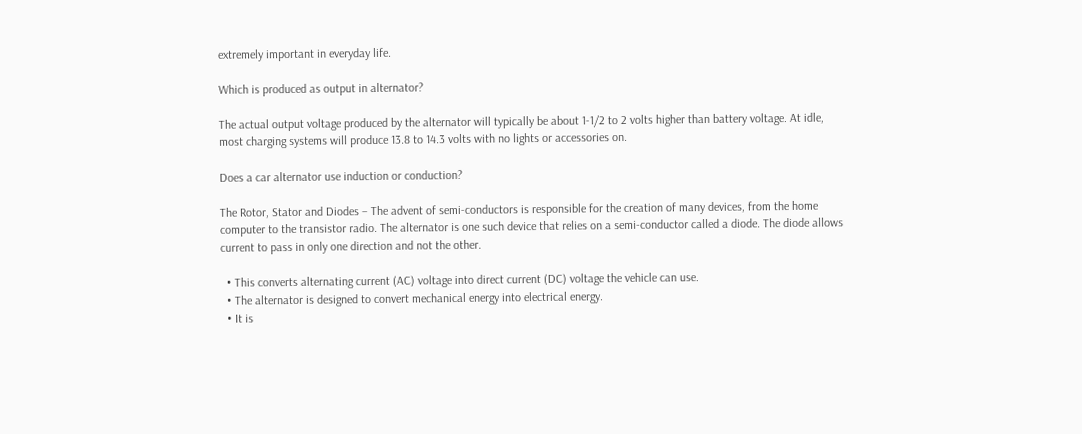extremely important in everyday life.

Which is produced as output in alternator?

The actual output voltage produced by the alternator will typically be about 1-1/2 to 2 volts higher than battery voltage. At idle, most charging systems will produce 13.8 to 14.3 volts with no lights or accessories on.

Does a car alternator use induction or conduction?

The Rotor, Stator and Diodes – The advent of semi-conductors is responsible for the creation of many devices, from the home computer to the transistor radio. The alternator is one such device that relies on a semi-conductor called a diode. The diode allows current to pass in only one direction and not the other.

  • This converts alternating current (AC) voltage into direct current (DC) voltage the vehicle can use.
  • The alternator is designed to convert mechanical energy into electrical energy.
  • It is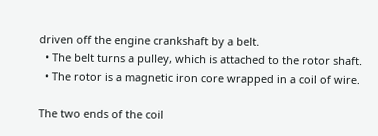driven off the engine crankshaft by a belt.
  • The belt turns a pulley, which is attached to the rotor shaft.
  • The rotor is a magnetic iron core wrapped in a coil of wire.

The two ends of the coil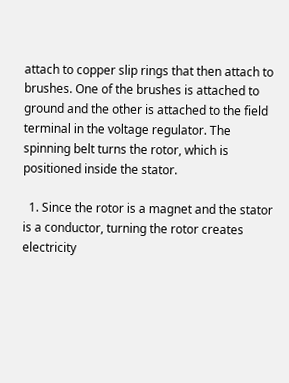attach to copper slip rings that then attach to brushes. One of the brushes is attached to ground and the other is attached to the field terminal in the voltage regulator. The spinning belt turns the rotor, which is positioned inside the stator.

  1. Since the rotor is a magnet and the stator is a conductor, turning the rotor creates electricity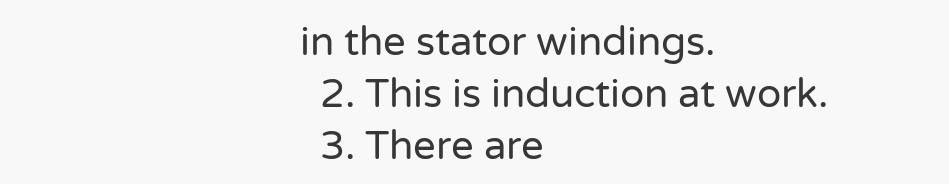in the stator windings.
  2. This is induction at work.
  3. There are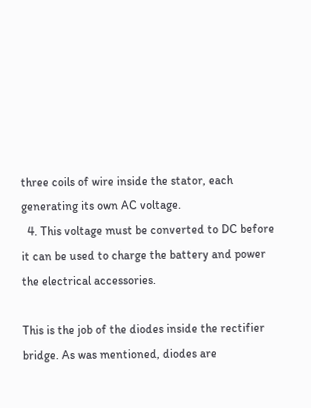three coils of wire inside the stator, each generating its own AC voltage.
  4. This voltage must be converted to DC before it can be used to charge the battery and power the electrical accessories.

This is the job of the diodes inside the rectifier bridge. As was mentioned, diodes are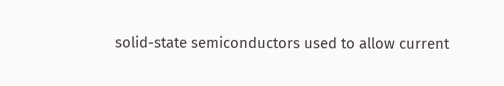solid-state semiconductors used to allow current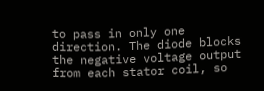to pass in only one direction. The diode blocks the negative voltage output from each stator coil, so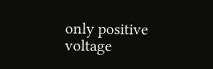only positive voltage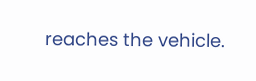reaches the vehicle.